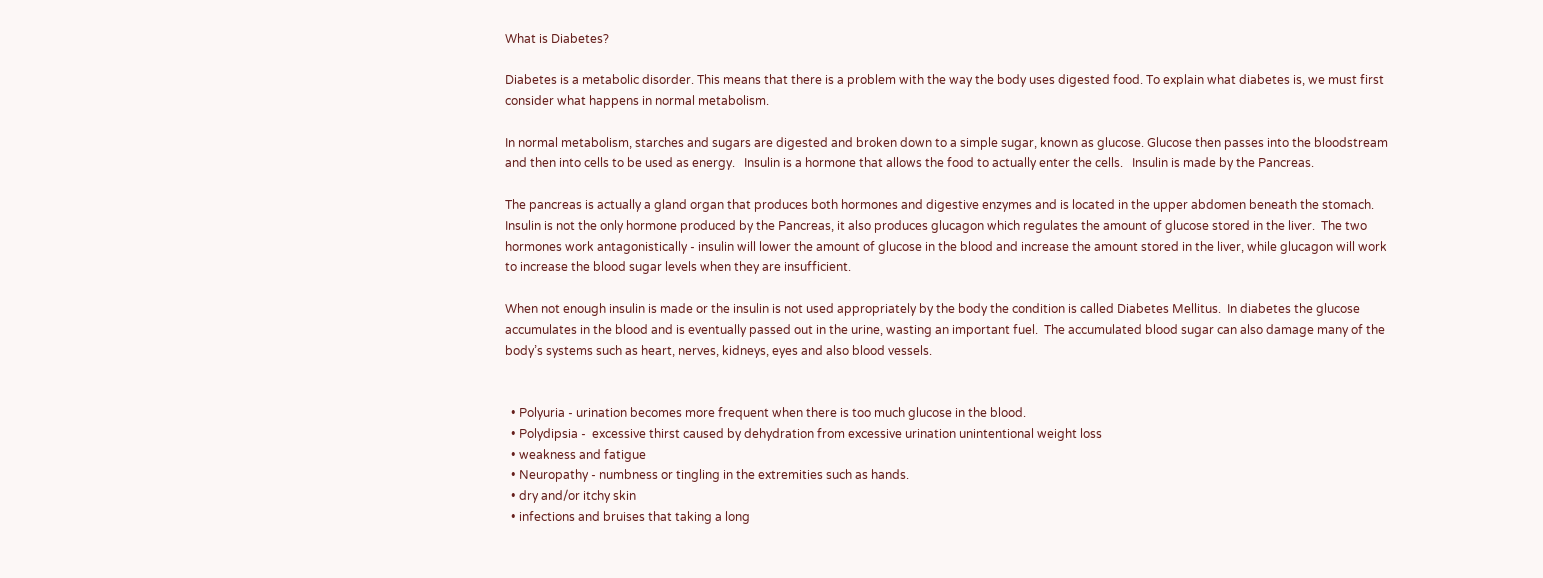What is Diabetes?

Diabetes is a metabolic disorder. This means that there is a problem with the way the body uses digested food. To explain what diabetes is, we must first consider what happens in normal metabolism.

In normal metabolism, starches and sugars are digested and broken down to a simple sugar, known as glucose. Glucose then passes into the bloodstream and then into cells to be used as energy.   Insulin is a hormone that allows the food to actually enter the cells.   Insulin is made by the Pancreas.

The pancreas is actually a gland organ that produces both hormones and digestive enzymes and is located in the upper abdomen beneath the stomach.  Insulin is not the only hormone produced by the Pancreas, it also produces glucagon which regulates the amount of glucose stored in the liver.  The two hormones work antagonistically - insulin will lower the amount of glucose in the blood and increase the amount stored in the liver, while glucagon will work to increase the blood sugar levels when they are insufficient.

When not enough insulin is made or the insulin is not used appropriately by the body the condition is called Diabetes Mellitus.  In diabetes the glucose accumulates in the blood and is eventually passed out in the urine, wasting an important fuel.  The accumulated blood sugar can also damage many of the body’s systems such as heart, nerves, kidneys, eyes and also blood vessels.


  • Polyuria - urination becomes more frequent when there is too much glucose in the blood.
  • Polydipsia -  excessive thirst caused by dehydration from excessive urination unintentional weight loss
  • weakness and fatigue
  • Neuropathy - numbness or tingling in the extremities such as hands.
  • dry and/or itchy skin
  • infections and bruises that taking a long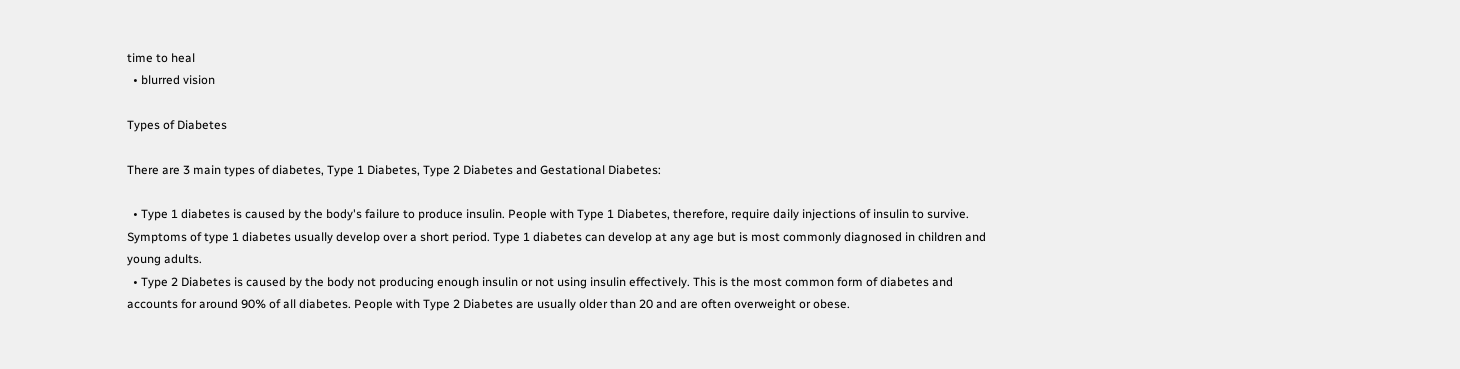time to heal
  • blurred vision

Types of Diabetes

There are 3 main types of diabetes, Type 1 Diabetes, Type 2 Diabetes and Gestational Diabetes:

  • Type 1 diabetes is caused by the body's failure to produce insulin. People with Type 1 Diabetes, therefore, require daily injections of insulin to survive. Symptoms of type 1 diabetes usually develop over a short period. Type 1 diabetes can develop at any age but is most commonly diagnosed in children and young adults.
  • Type 2 Diabetes is caused by the body not producing enough insulin or not using insulin effectively. This is the most common form of diabetes and accounts for around 90% of all diabetes. People with Type 2 Diabetes are usually older than 20 and are often overweight or obese.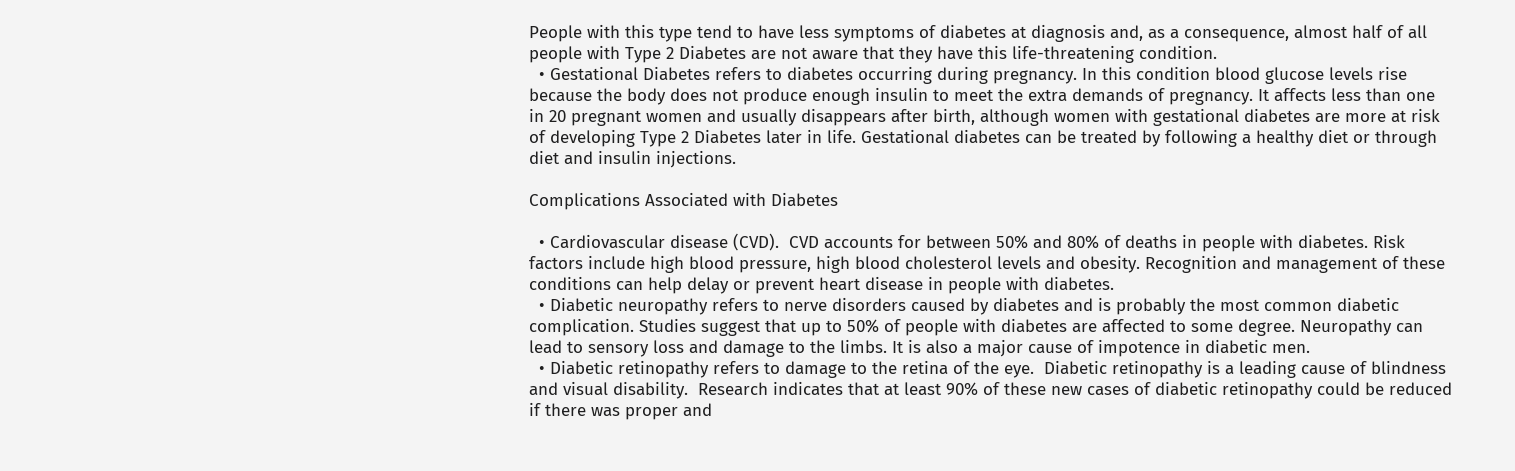People with this type tend to have less symptoms of diabetes at diagnosis and, as a consequence, almost half of all people with Type 2 Diabetes are not aware that they have this life-threatening condition.
  • Gestational Diabetes refers to diabetes occurring during pregnancy. In this condition blood glucose levels rise because the body does not produce enough insulin to meet the extra demands of pregnancy. It affects less than one in 20 pregnant women and usually disappears after birth, although women with gestational diabetes are more at risk of developing Type 2 Diabetes later in life. Gestational diabetes can be treated by following a healthy diet or through diet and insulin injections.

Complications Associated with Diabetes

  • Cardiovascular disease (CVD).  CVD accounts for between 50% and 80% of deaths in people with diabetes. Risk factors include high blood pressure, high blood cholesterol levels and obesity. Recognition and management of these conditions can help delay or prevent heart disease in people with diabetes.
  • Diabetic neuropathy refers to nerve disorders caused by diabetes and is probably the most common diabetic complication. Studies suggest that up to 50% of people with diabetes are affected to some degree. Neuropathy can lead to sensory loss and damage to the limbs. It is also a major cause of impotence in diabetic men.
  • Diabetic retinopathy refers to damage to the retina of the eye.  Diabetic retinopathy is a leading cause of blindness and visual disability.  Research indicates that at least 90% of these new cases of diabetic retinopathy could be reduced if there was proper and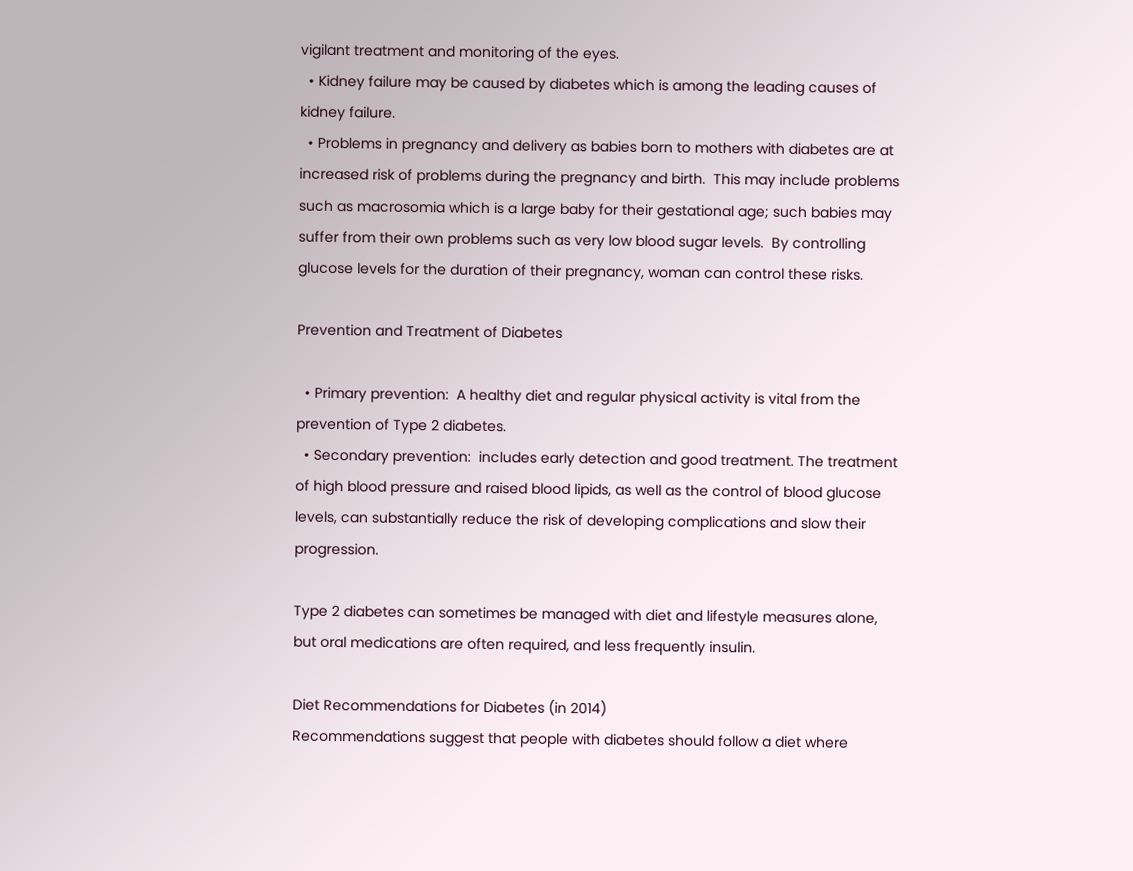vigilant treatment and monitoring of the eyes.
  • Kidney failure may be caused by diabetes which is among the leading causes of kidney failure.
  • Problems in pregnancy and delivery as babies born to mothers with diabetes are at increased risk of problems during the pregnancy and birth.  This may include problems such as macrosomia which is a large baby for their gestational age; such babies may suffer from their own problems such as very low blood sugar levels.  By controlling glucose levels for the duration of their pregnancy, woman can control these risks.

Prevention and Treatment of Diabetes

  • Primary prevention:  A healthy diet and regular physical activity is vital from the prevention of Type 2 diabetes.
  • Secondary prevention:  includes early detection and good treatment. The treatment of high blood pressure and raised blood lipids, as well as the control of blood glucose levels, can substantially reduce the risk of developing complications and slow their progression.

Type 2 diabetes can sometimes be managed with diet and lifestyle measures alone, but oral medications are often required, and less frequently insulin.

Diet Recommendations for Diabetes (in 2014)
Recommendations suggest that people with diabetes should follow a diet where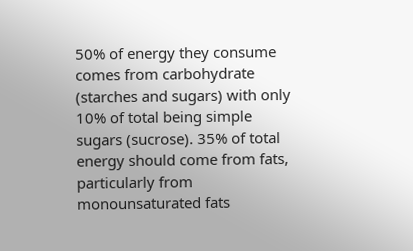50% of energy they consume comes from carbohydrate (starches and sugars) with only 10% of total being simple sugars (sucrose). 35% of total energy should come from fats, particularly from monounsaturated fats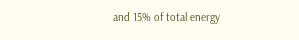and 15% of total energy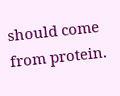should come from protein.